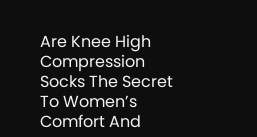Are Knee High Compression Socks The Secret To Women’s Comfort And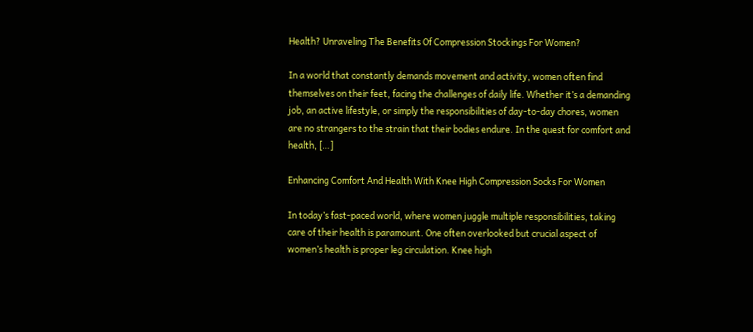Health? Unraveling The Benefits Of Compression Stockings For Women?

In a world that constantly demands movement and activity, women often find themselves on their feet, facing the challenges of daily life. Whether it’s a demanding job, an active lifestyle, or simply the responsibilities of day-to-day chores, women are no strangers to the strain that their bodies endure. In the quest for comfort and health, […]

Enhancing Comfort And Health With Knee High Compression Socks For Women

In today’s fast-paced world, where women juggle multiple responsibilities, taking care of their health is paramount. One often overlooked but crucial aspect of women’s health is proper leg circulation. Knee high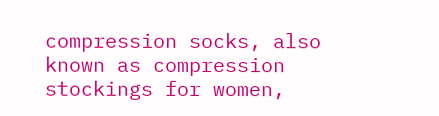compression socks, also known as compression stockings for women,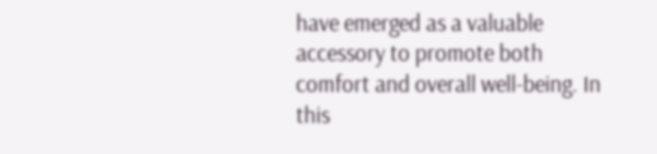have emerged as a valuable accessory to promote both comfort and overall well-being. In this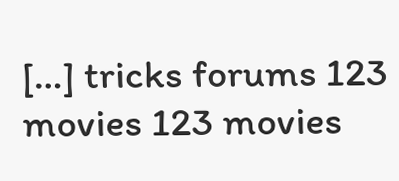[…] tricks forums 123 movies 123 movies